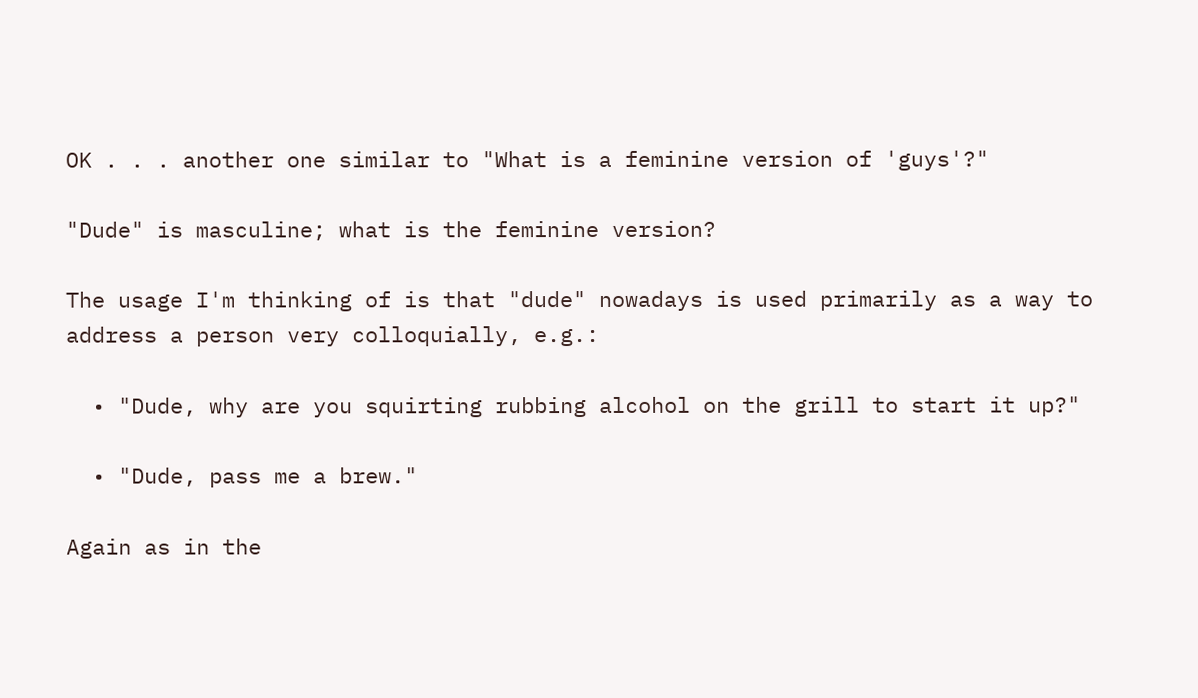OK . . . another one similar to "What is a feminine version of 'guys'?"

"Dude" is masculine; what is the feminine version?

The usage I'm thinking of is that "dude" nowadays is used primarily as a way to address a person very colloquially, e.g.:

  • "Dude, why are you squirting rubbing alcohol on the grill to start it up?"

  • "Dude, pass me a brew."

Again as in the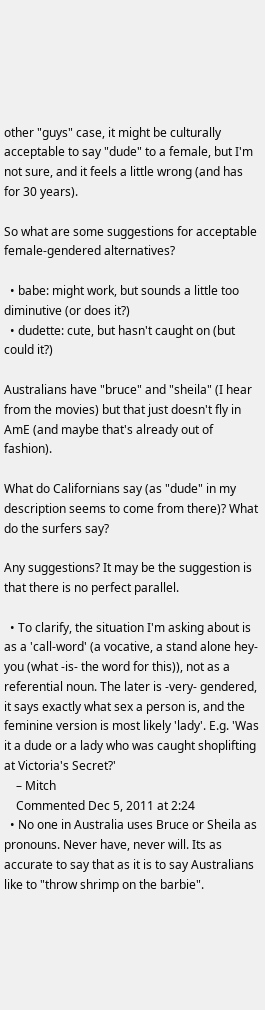other "guys" case, it might be culturally acceptable to say "dude" to a female, but I'm not sure, and it feels a little wrong (and has for 30 years).

So what are some suggestions for acceptable female-gendered alternatives?

  • babe: might work, but sounds a little too diminutive (or does it?)
  • dudette: cute, but hasn't caught on (but could it?)

Australians have "bruce" and "sheila" (I hear from the movies) but that just doesn't fly in AmE (and maybe that's already out of fashion).

What do Californians say (as "dude" in my description seems to come from there)? What do the surfers say?

Any suggestions? It may be the suggestion is that there is no perfect parallel.

  • To clarify, the situation I'm asking about is as a 'call-word' (a vocative, a stand alone hey-you (what -is- the word for this)), not as a referential noun. The later is -very- gendered, it says exactly what sex a person is, and the feminine version is most likely 'lady'. E.g. 'Was it a dude or a lady who was caught shoplifting at Victoria's Secret?'
    – Mitch
    Commented Dec 5, 2011 at 2:24
  • No one in Australia uses Bruce or Sheila as pronouns. Never have, never will. Its as accurate to say that as it is to say Australians like to "throw shrimp on the barbie".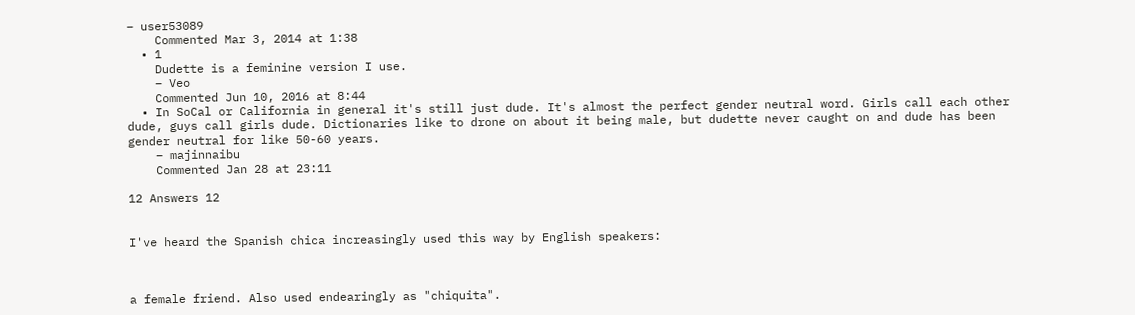– user53089
    Commented Mar 3, 2014 at 1:38
  • 1
    Dudette is a feminine version I use.
    – Veo
    Commented Jun 10, 2016 at 8:44
  • In SoCal or California in general it's still just dude. It's almost the perfect gender neutral word. Girls call each other dude, guys call girls dude. Dictionaries like to drone on about it being male, but dudette never caught on and dude has been gender neutral for like 50-60 years.
    – majinnaibu
    Commented Jan 28 at 23:11

12 Answers 12


I've heard the Spanish chica increasingly used this way by English speakers:



a female friend. Also used endearingly as "chiquita".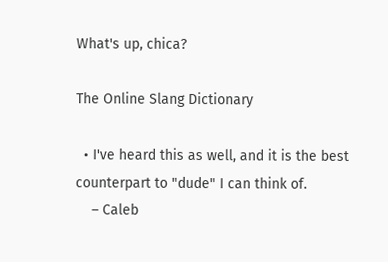What's up, chica?

The Online Slang Dictionary

  • I've heard this as well, and it is the best counterpart to "dude" I can think of.
    – Caleb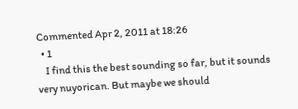Commented Apr 2, 2011 at 18:26
  • 1
    I find this the best sounding so far, but it sounds very nuyorican. But maybe we should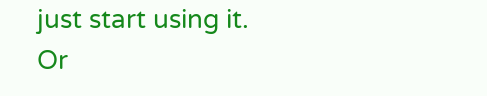just start using it. Or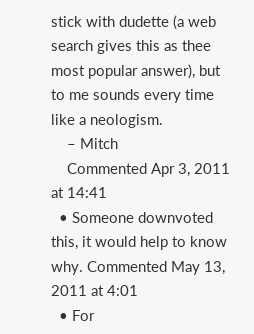stick with dudette (a web search gives this as thee most popular answer), but to me sounds every time like a neologism.
    – Mitch
    Commented Apr 3, 2011 at 14:41
  • Someone downvoted this, it would help to know why. Commented May 13, 2011 at 4:01
  • For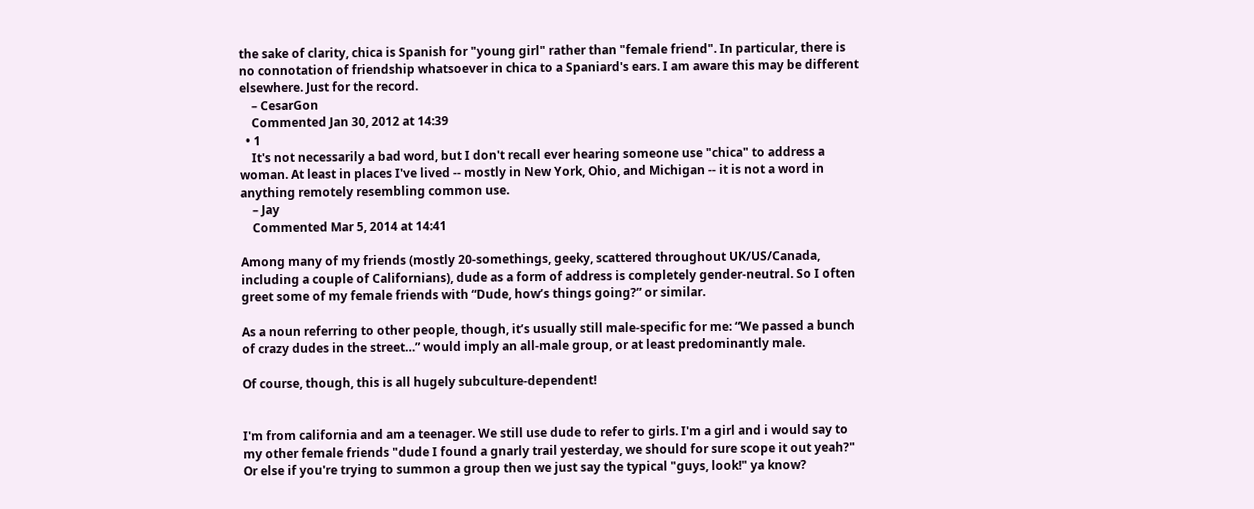the sake of clarity, chica is Spanish for "young girl" rather than "female friend". In particular, there is no connotation of friendship whatsoever in chica to a Spaniard's ears. I am aware this may be different elsewhere. Just for the record.
    – CesarGon
    Commented Jan 30, 2012 at 14:39
  • 1
    It's not necessarily a bad word, but I don't recall ever hearing someone use "chica" to address a woman. At least in places I've lived -- mostly in New York, Ohio, and Michigan -- it is not a word in anything remotely resembling common use.
    – Jay
    Commented Mar 5, 2014 at 14:41

Among many of my friends (mostly 20-somethings, geeky, scattered throughout UK/US/Canada, including a couple of Californians), dude as a form of address is completely gender-neutral. So I often greet some of my female friends with “Dude, how’s things going?” or similar.

As a noun referring to other people, though, it’s usually still male-specific for me: “We passed a bunch of crazy dudes in the street…” would imply an all-male group, or at least predominantly male.

Of course, though, this is all hugely subculture-dependent!


I'm from california and am a teenager. We still use dude to refer to girls. I'm a girl and i would say to my other female friends "dude I found a gnarly trail yesterday, we should for sure scope it out yeah?" Or else if you're trying to summon a group then we just say the typical "guys, look!" ya know?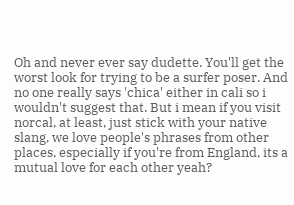Oh and never ever say dudette. You'll get the worst look for trying to be a surfer poser. And no one really says 'chica' either in cali so i wouldn't suggest that. But i mean if you visit norcal, at least, just stick with your native slang, we love people's phrases from other places, especially if you're from England, its a mutual love for each other yeah?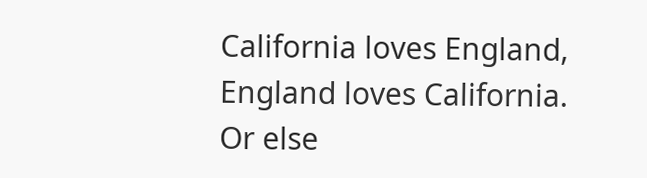California loves England, England loves California. Or else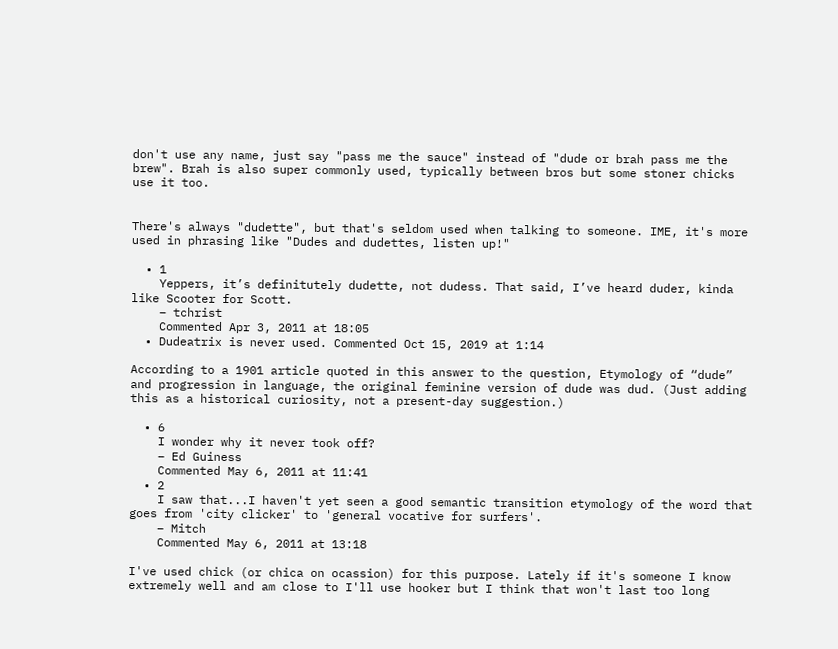don't use any name, just say "pass me the sauce" instead of "dude or brah pass me the brew". Brah is also super commonly used, typically between bros but some stoner chicks use it too.


There's always "dudette", but that's seldom used when talking to someone. IME, it's more used in phrasing like "Dudes and dudettes, listen up!"

  • 1
    Yeppers, it’s definitutely dudette, not dudess. That said, I’ve heard duder, kinda like Scooter for Scott.
    – tchrist
    Commented Apr 3, 2011 at 18:05
  • Dudeatrix is never used. Commented Oct 15, 2019 at 1:14

According to a 1901 article quoted in this answer to the question, Etymology of “dude” and progression in language, the original feminine version of dude was dud. (Just adding this as a historical curiosity, not a present-day suggestion.)

  • 6
    I wonder why it never took off?
    – Ed Guiness
    Commented May 6, 2011 at 11:41
  • 2
    I saw that...I haven't yet seen a good semantic transition etymology of the word that goes from 'city clicker' to 'general vocative for surfers'.
    – Mitch
    Commented May 6, 2011 at 13:18

I've used chick (or chica on ocassion) for this purpose. Lately if it's someone I know extremely well and am close to I'll use hooker but I think that won't last too long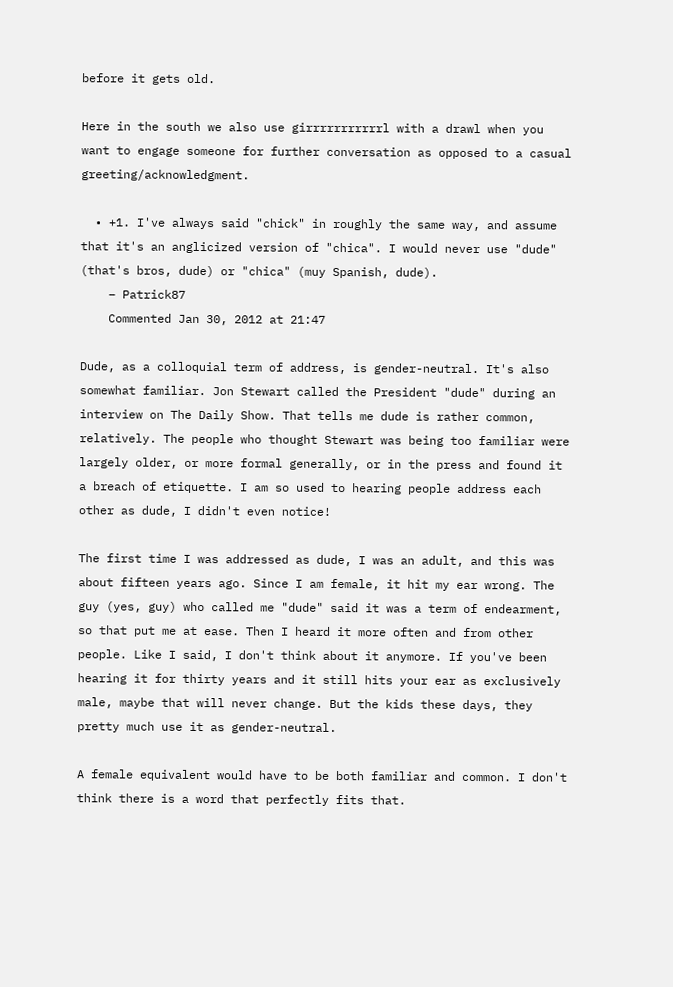before it gets old.

Here in the south we also use girrrrrrrrrrrl with a drawl when you want to engage someone for further conversation as opposed to a casual greeting/acknowledgment.

  • +1. I've always said "chick" in roughly the same way, and assume that it's an anglicized version of "chica". I would never use "dude" (that's bros, dude) or "chica" (muy Spanish, dude).
    – Patrick87
    Commented Jan 30, 2012 at 21:47

Dude, as a colloquial term of address, is gender-neutral. It's also somewhat familiar. Jon Stewart called the President "dude" during an interview on The Daily Show. That tells me dude is rather common, relatively. The people who thought Stewart was being too familiar were largely older, or more formal generally, or in the press and found it a breach of etiquette. I am so used to hearing people address each other as dude, I didn't even notice!

The first time I was addressed as dude, I was an adult, and this was about fifteen years ago. Since I am female, it hit my ear wrong. The guy (yes, guy) who called me "dude" said it was a term of endearment, so that put me at ease. Then I heard it more often and from other people. Like I said, I don't think about it anymore. If you've been hearing it for thirty years and it still hits your ear as exclusively male, maybe that will never change. But the kids these days, they pretty much use it as gender-neutral.

A female equivalent would have to be both familiar and common. I don't think there is a word that perfectly fits that.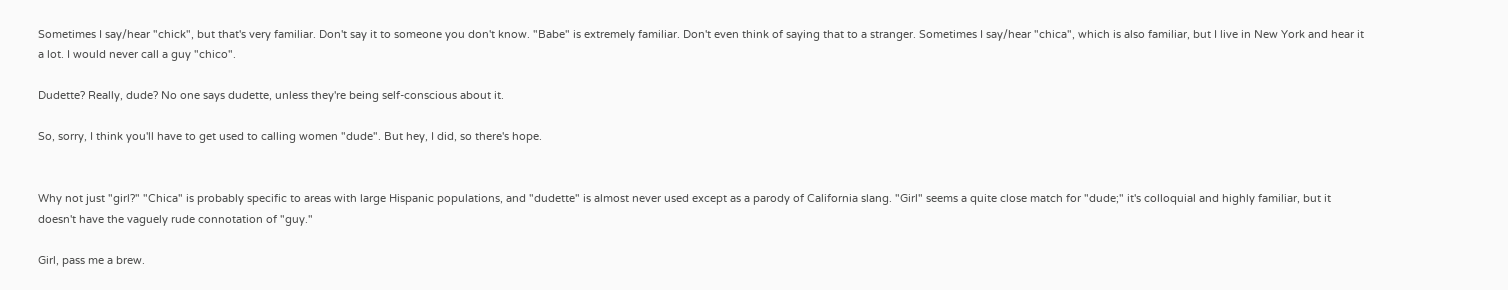Sometimes I say/hear "chick", but that's very familiar. Don't say it to someone you don't know. "Babe" is extremely familiar. Don't even think of saying that to a stranger. Sometimes I say/hear "chica", which is also familiar, but I live in New York and hear it a lot. I would never call a guy "chico".

Dudette? Really, dude? No one says dudette, unless they're being self-conscious about it.

So, sorry, I think you'll have to get used to calling women "dude". But hey, I did, so there's hope.


Why not just "girl?" "Chica" is probably specific to areas with large Hispanic populations, and "dudette" is almost never used except as a parody of California slang. "Girl" seems a quite close match for "dude;" it's colloquial and highly familiar, but it doesn't have the vaguely rude connotation of "guy."

Girl, pass me a brew.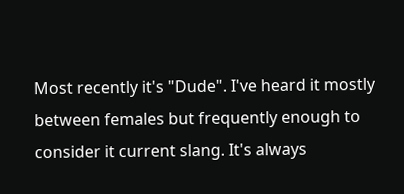Most recently it's "Dude". I've heard it mostly between females but frequently enough to consider it current slang. It's always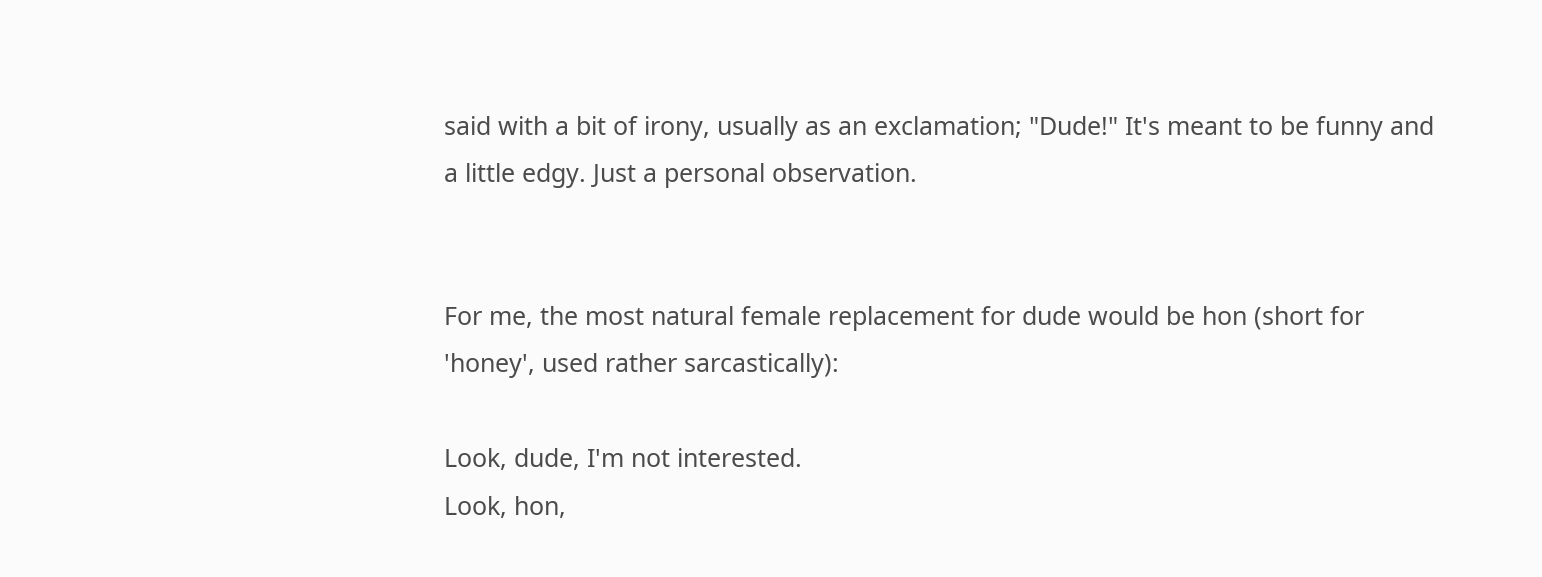said with a bit of irony, usually as an exclamation; "Dude!" It's meant to be funny and a little edgy. Just a personal observation.


For me, the most natural female replacement for dude would be hon (short for 'honey', used rather sarcastically):

Look, dude, I'm not interested.
Look, hon,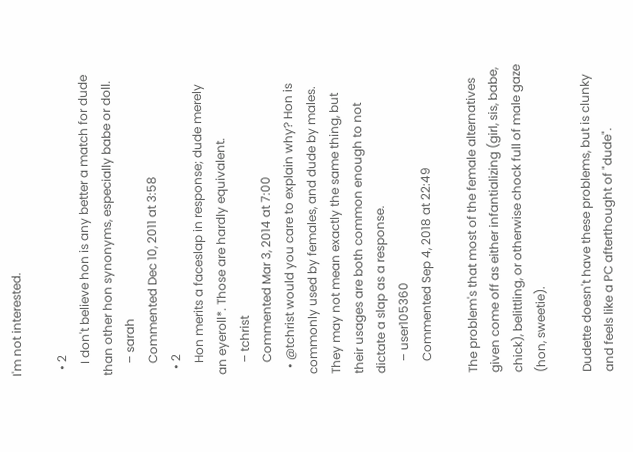I'm not interested.

  • 2
    I don't believe hon is any better a match for dude than other hon synonyms, especially babe or doll.
    – sarah
    Commented Dec 10, 2011 at 3:58
  • 2
    Hon merits a faceslap in response; dude merely an eyeroll*. Those are hardly equivalent.
    – tchrist
    Commented Mar 3, 2014 at 7:00
  • @tchrist would you care to explain why? Hon is commonly used by females, and dude by males. They may not mean exactly the same thing, but their usages are both common enough to not dictate a slap as a response.
    – user105360
    Commented Sep 4, 2018 at 22:49

The problem's that most of the female alternatives given come off as either infantializing (girl, sis, babe, chick), belittling, or otherwise chock full of male gaze (hon, sweetie).

Dudette doesn't have these problems, but is clunky and feels like a PC afterthought of "dude".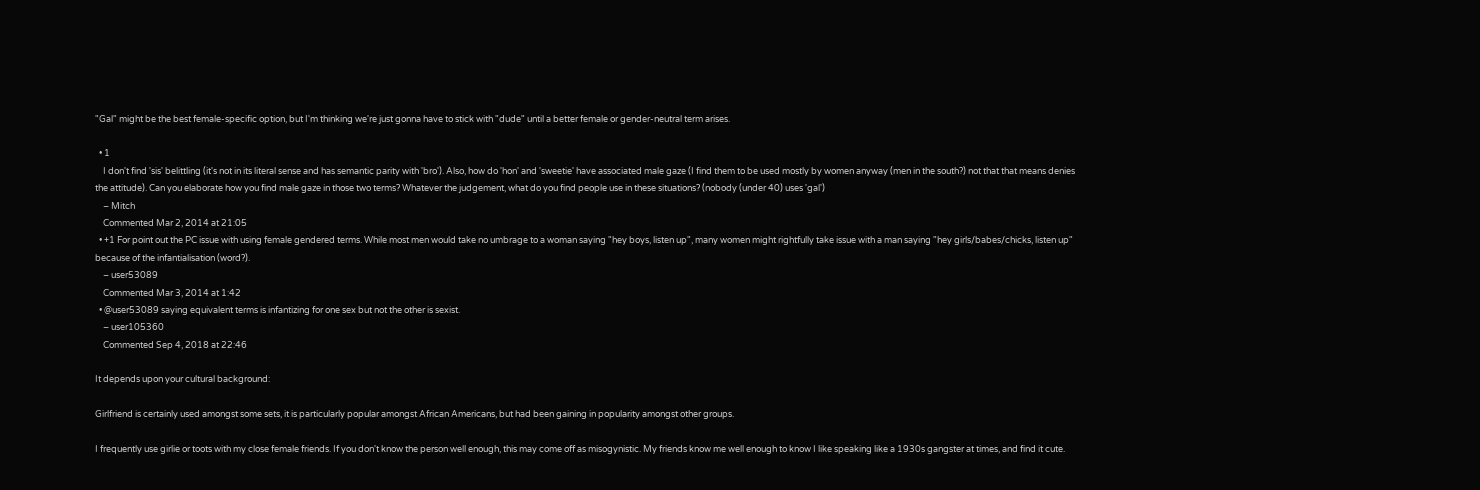"Gal" might be the best female-specific option, but I'm thinking we're just gonna have to stick with "dude" until a better female or gender-neutral term arises.

  • 1
    I don't find 'sis' belittling (it's not in its literal sense and has semantic parity with 'bro'). Also, how do 'hon' and 'sweetie' have associated male gaze (I find them to be used mostly by women anyway (men in the south?) not that that means denies the attitude). Can you elaborate how you find male gaze in those two terms? Whatever the judgement, what do you find people use in these situations? (nobody (under 40) uses 'gal')
    – Mitch
    Commented Mar 2, 2014 at 21:05
  • +1 For point out the PC issue with using female gendered terms. While most men would take no umbrage to a woman saying "hey boys, listen up", many women might rightfully take issue with a man saying "hey girls/babes/chicks, listen up" because of the infantialisation (word?).
    – user53089
    Commented Mar 3, 2014 at 1:42
  • @user53089 saying equivalent terms is infantizing for one sex but not the other is sexist.
    – user105360
    Commented Sep 4, 2018 at 22:46

It depends upon your cultural background:

Girlfriend is certainly used amongst some sets, it is particularly popular amongst African Americans, but had been gaining in popularity amongst other groups.

I frequently use girlie or toots with my close female friends. If you don't know the person well enough, this may come off as misogynistic. My friends know me well enough to know I like speaking like a 1930s gangster at times, and find it cute.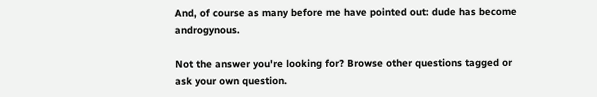And, of course as many before me have pointed out: dude has become androgynous.

Not the answer you're looking for? Browse other questions tagged or ask your own question.